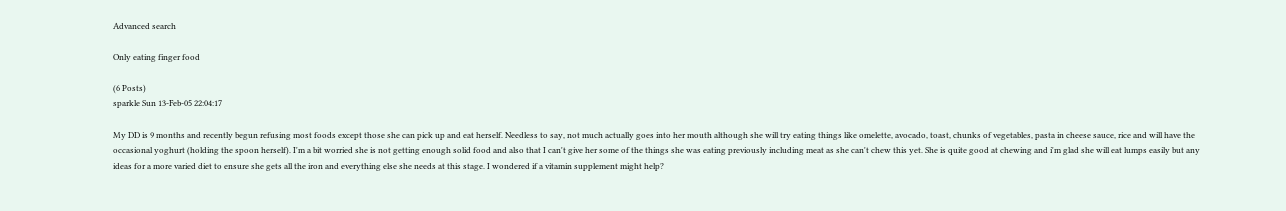Advanced search

Only eating finger food

(6 Posts)
sparkle Sun 13-Feb-05 22:04:17

My DD is 9 months and recently begun refusing most foods except those she can pick up and eat herself. Needless to say, not much actually goes into her mouth although she will try eating things like omelette, avocado, toast, chunks of vegetables, pasta in cheese sauce, rice and will have the occasional yoghurt (holding the spoon herself). I'm a bit worried she is not getting enough solid food and also that I can't give her some of the things she was eating previously including meat as she can't chew this yet. She is quite good at chewing and i'm glad she will eat lumps easily but any ideas for a more varied diet to ensure she gets all the iron and everything else she needs at this stage. I wondered if a vitamin supplement might help?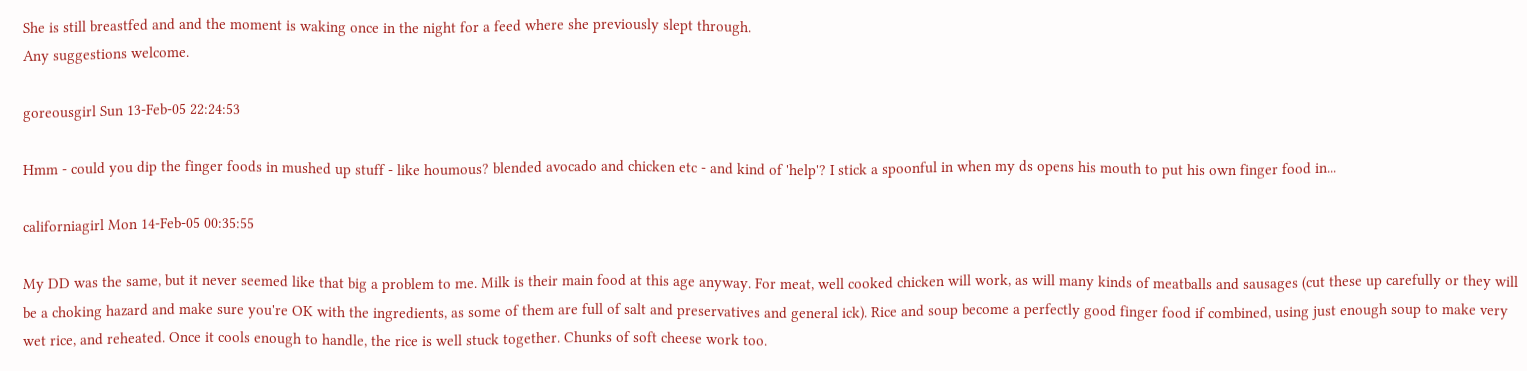She is still breastfed and and the moment is waking once in the night for a feed where she previously slept through.
Any suggestions welcome.

goreousgirl Sun 13-Feb-05 22:24:53

Hmm - could you dip the finger foods in mushed up stuff - like houmous? blended avocado and chicken etc - and kind of 'help'? I stick a spoonful in when my ds opens his mouth to put his own finger food in...

californiagirl Mon 14-Feb-05 00:35:55

My DD was the same, but it never seemed like that big a problem to me. Milk is their main food at this age anyway. For meat, well cooked chicken will work, as will many kinds of meatballs and sausages (cut these up carefully or they will be a choking hazard and make sure you're OK with the ingredients, as some of them are full of salt and preservatives and general ick). Rice and soup become a perfectly good finger food if combined, using just enough soup to make very wet rice, and reheated. Once it cools enough to handle, the rice is well stuck together. Chunks of soft cheese work too.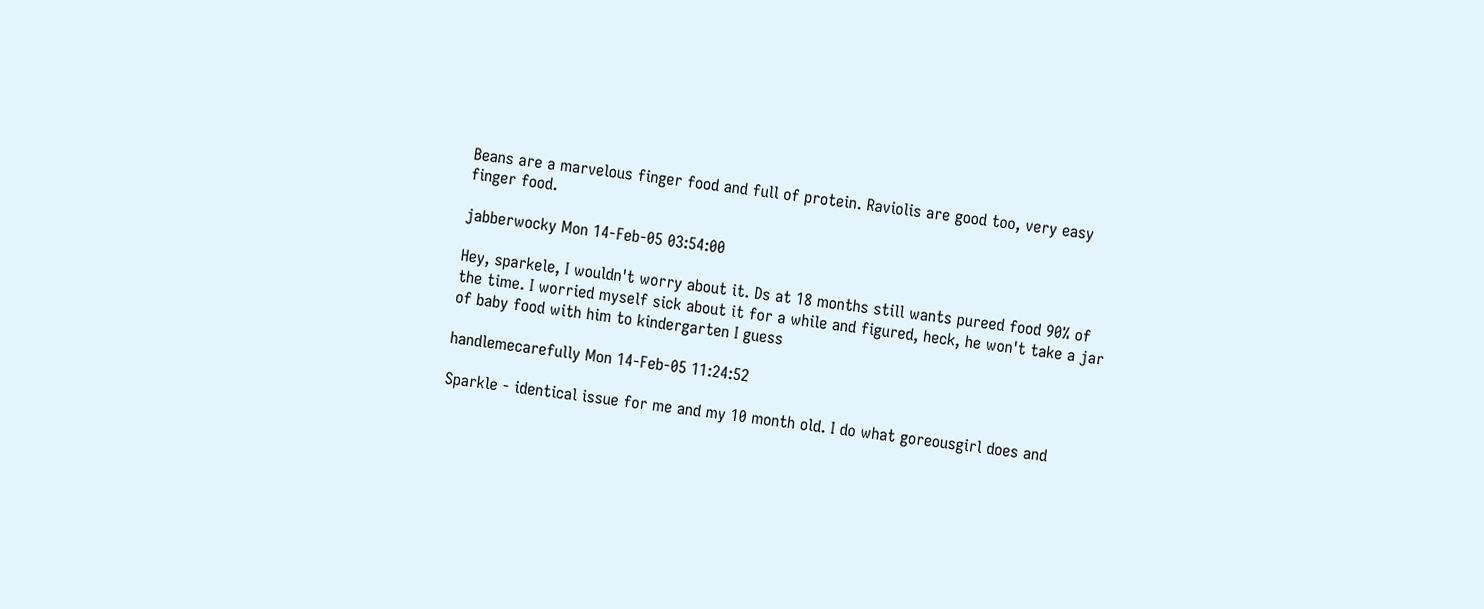Beans are a marvelous finger food and full of protein. Raviolis are good too, very easy finger food.

jabberwocky Mon 14-Feb-05 03:54:00

Hey, sparkele, I wouldn't worry about it. Ds at 18 months still wants pureed food 90% of the time. I worried myself sick about it for a while and figured, heck, he won't take a jar of baby food with him to kindergarten I guess

handlemecarefully Mon 14-Feb-05 11:24:52

Sparkle - identical issue for me and my 10 month old. I do what goreousgirl does and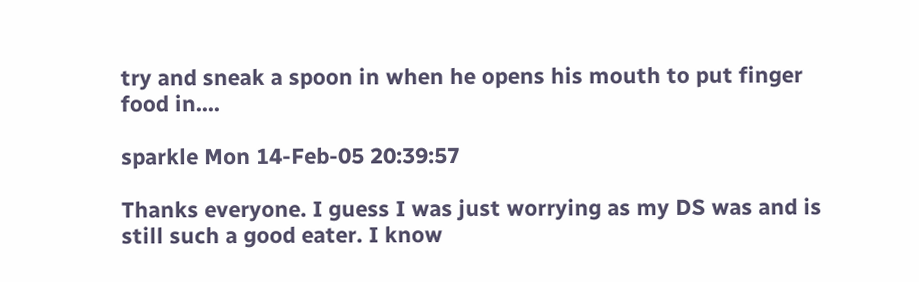try and sneak a spoon in when he opens his mouth to put finger food in....

sparkle Mon 14-Feb-05 20:39:57

Thanks everyone. I guess I was just worrying as my DS was and is still such a good eater. I know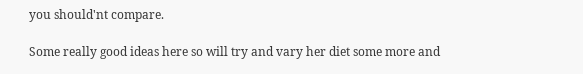you should'nt compare.

Some really good ideas here so will try and vary her diet some more and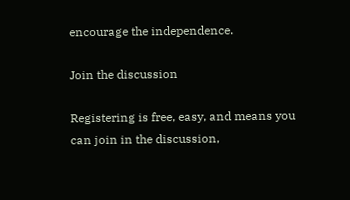encourage the independence.

Join the discussion

Registering is free, easy, and means you can join in the discussion,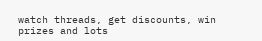watch threads, get discounts, win prizes and lots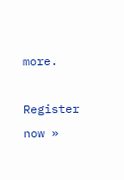more.

Register now »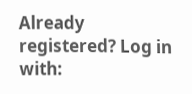Already registered? Log in with: